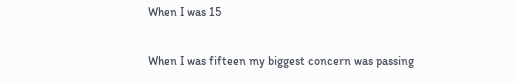When I was 15

When I was fifteen my biggest concern was passing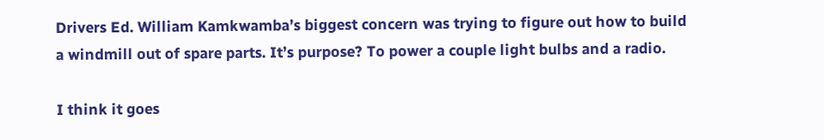Drivers Ed. William Kamkwamba’s biggest concern was trying to figure out how to build a windmill out of spare parts. It’s purpose? To power a couple light bulbs and a radio.

I think it goes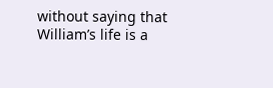without saying that William’s life is a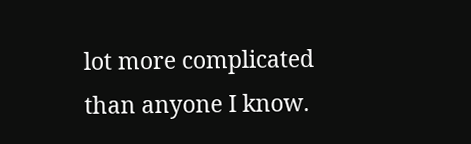lot more complicated than anyone I know.